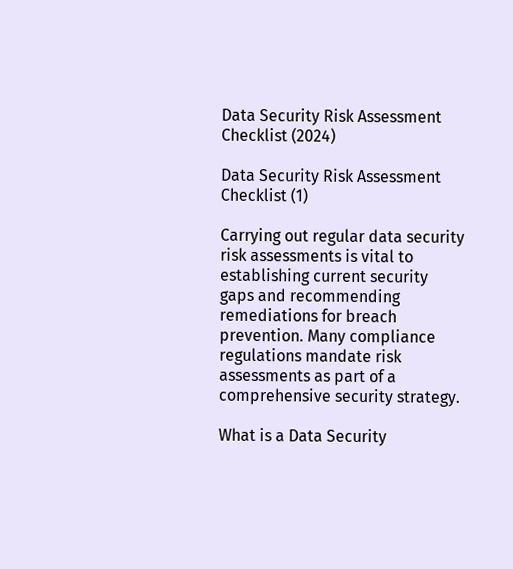Data Security Risk Assessment Checklist (2024)

Data Security Risk Assessment Checklist (1)

Carrying out regular data security risk assessments is vital to establishing current security gaps and recommending remediations for breach prevention. Many compliance regulations mandate risk assessments as part of a comprehensive security strategy.

What is a Data Security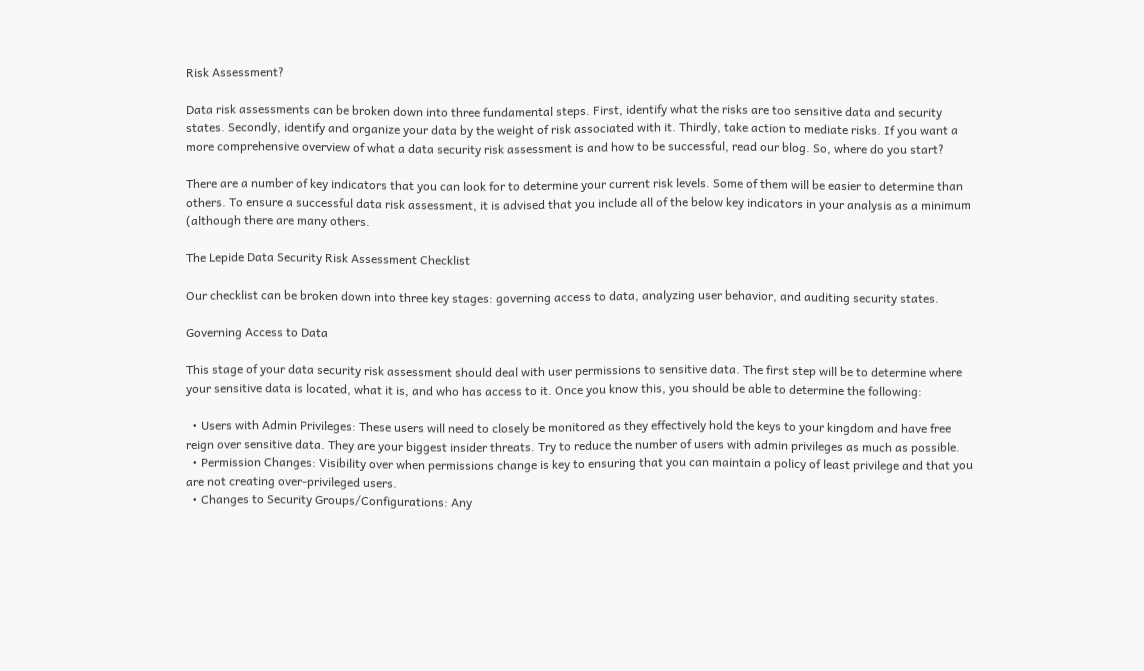Risk Assessment?

Data risk assessments can be broken down into three fundamental steps. First, identify what the risks are too sensitive data and security states. Secondly, identify and organize your data by the weight of risk associated with it. Thirdly, take action to mediate risks. If you want a more comprehensive overview of what a data security risk assessment is and how to be successful, read our blog. So, where do you start?

There are a number of key indicators that you can look for to determine your current risk levels. Some of them will be easier to determine than others. To ensure a successful data risk assessment, it is advised that you include all of the below key indicators in your analysis as a minimum (although there are many others.

The Lepide Data Security Risk Assessment Checklist

Our checklist can be broken down into three key stages: governing access to data, analyzing user behavior, and auditing security states.

Governing Access to Data

This stage of your data security risk assessment should deal with user permissions to sensitive data. The first step will be to determine where your sensitive data is located, what it is, and who has access to it. Once you know this, you should be able to determine the following:

  • Users with Admin Privileges: These users will need to closely be monitored as they effectively hold the keys to your kingdom and have free reign over sensitive data. They are your biggest insider threats. Try to reduce the number of users with admin privileges as much as possible.
  • Permission Changes: Visibility over when permissions change is key to ensuring that you can maintain a policy of least privilege and that you are not creating over-privileged users.
  • Changes to Security Groups/Configurations: Any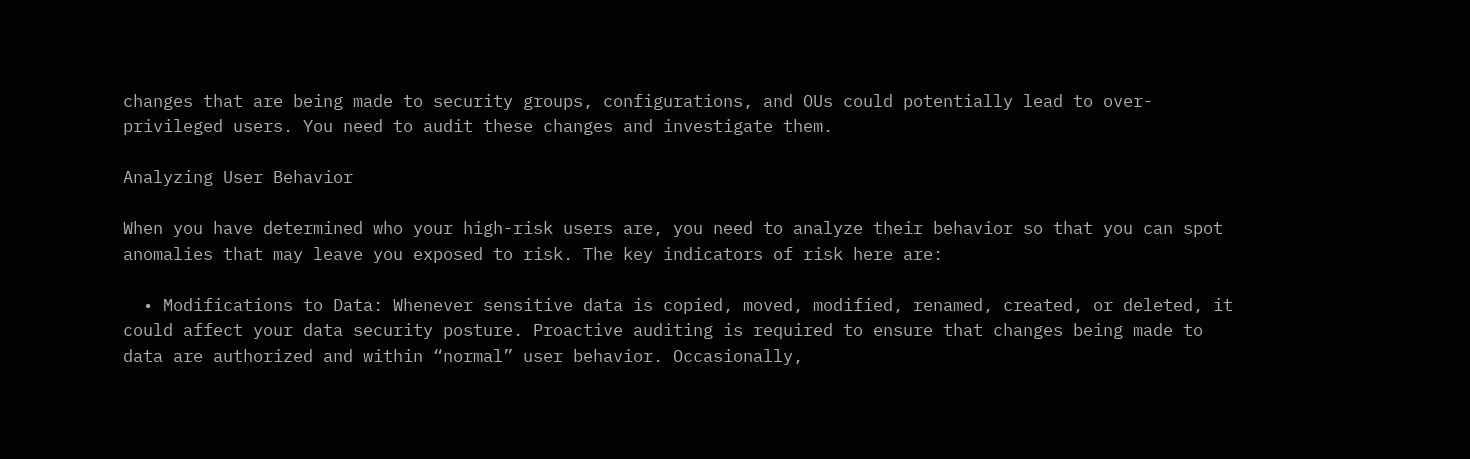changes that are being made to security groups, configurations, and OUs could potentially lead to over-privileged users. You need to audit these changes and investigate them.

Analyzing User Behavior

When you have determined who your high-risk users are, you need to analyze their behavior so that you can spot anomalies that may leave you exposed to risk. The key indicators of risk here are:

  • Modifications to Data: Whenever sensitive data is copied, moved, modified, renamed, created, or deleted, it could affect your data security posture. Proactive auditing is required to ensure that changes being made to data are authorized and within “normal” user behavior. Occasionally,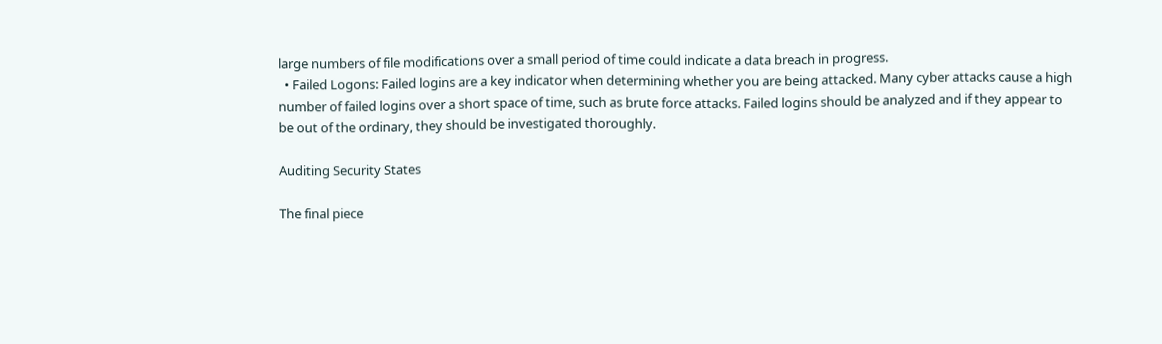large numbers of file modifications over a small period of time could indicate a data breach in progress.
  • Failed Logons: Failed logins are a key indicator when determining whether you are being attacked. Many cyber attacks cause a high number of failed logins over a short space of time, such as brute force attacks. Failed logins should be analyzed and if they appear to be out of the ordinary, they should be investigated thoroughly.

Auditing Security States

The final piece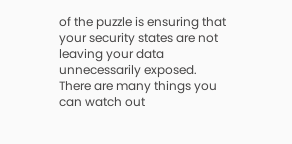of the puzzle is ensuring that your security states are not leaving your data unnecessarily exposed. There are many things you can watch out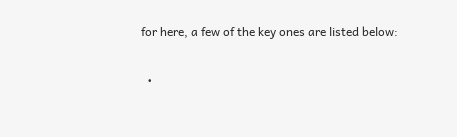for here, a few of the key ones are listed below:

  •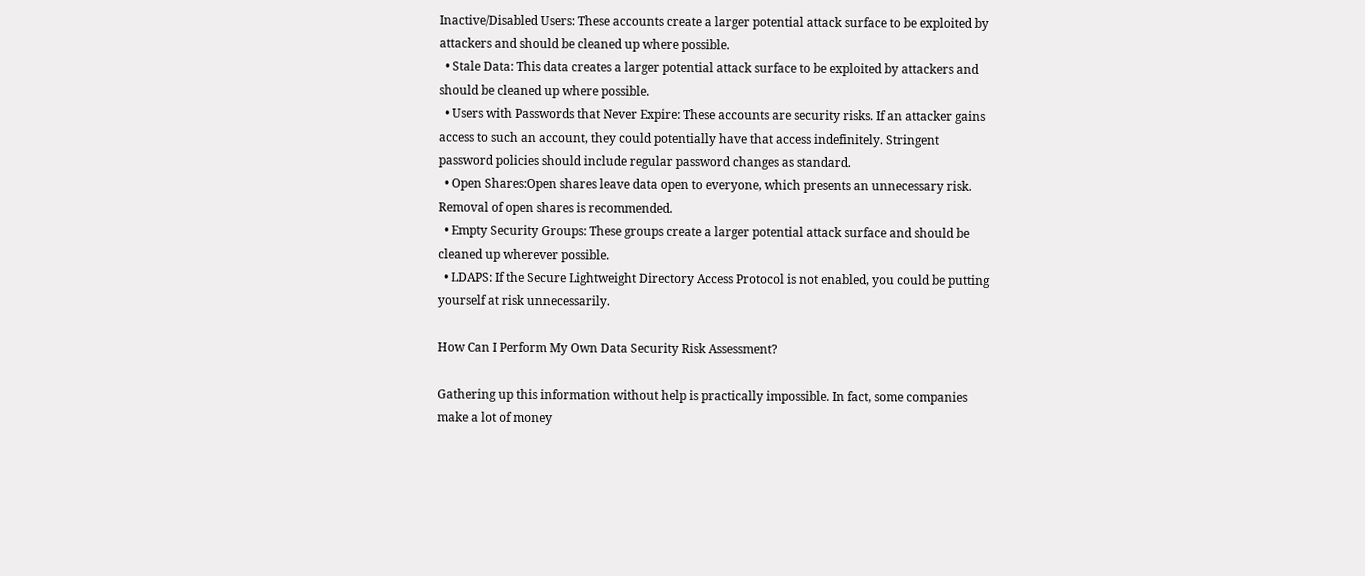Inactive/Disabled Users: These accounts create a larger potential attack surface to be exploited by attackers and should be cleaned up where possible.
  • Stale Data: This data creates a larger potential attack surface to be exploited by attackers and should be cleaned up where possible.
  • Users with Passwords that Never Expire: These accounts are security risks. If an attacker gains access to such an account, they could potentially have that access indefinitely. Stringent password policies should include regular password changes as standard.
  • Open Shares:Open shares leave data open to everyone, which presents an unnecessary risk. Removal of open shares is recommended.
  • Empty Security Groups: These groups create a larger potential attack surface and should be cleaned up wherever possible.
  • LDAPS: If the Secure Lightweight Directory Access Protocol is not enabled, you could be putting yourself at risk unnecessarily.

How Can I Perform My Own Data Security Risk Assessment?

Gathering up this information without help is practically impossible. In fact, some companies make a lot of money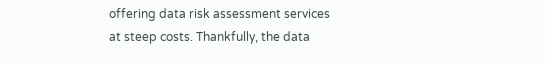offering data risk assessment services at steep costs. Thankfully, the data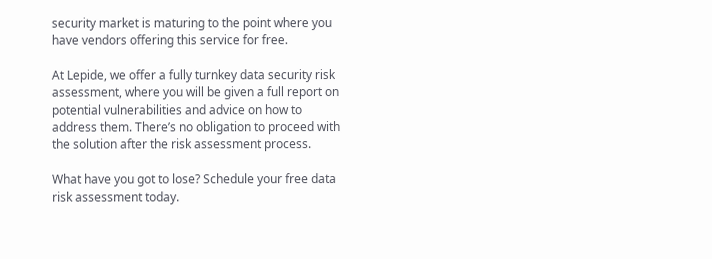security market is maturing to the point where you have vendors offering this service for free.

At Lepide, we offer a fully turnkey data security risk assessment, where you will be given a full report on potential vulnerabilities and advice on how to address them. There’s no obligation to proceed with the solution after the risk assessment process.

What have you got to lose? Schedule your free data risk assessment today.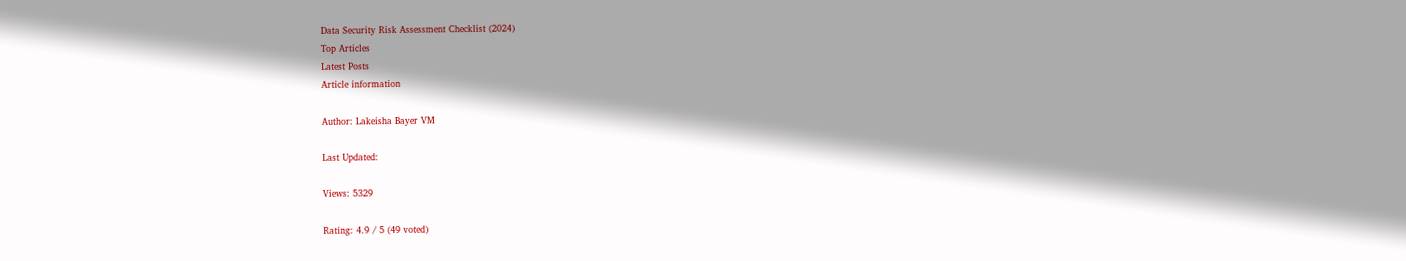Data Security Risk Assessment Checklist (2024)
Top Articles
Latest Posts
Article information

Author: Lakeisha Bayer VM

Last Updated:

Views: 5329

Rating: 4.9 / 5 (49 voted)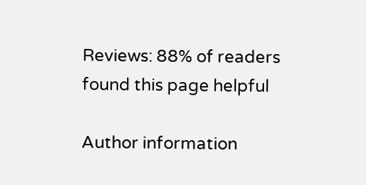Reviews: 88% of readers found this page helpful

Author information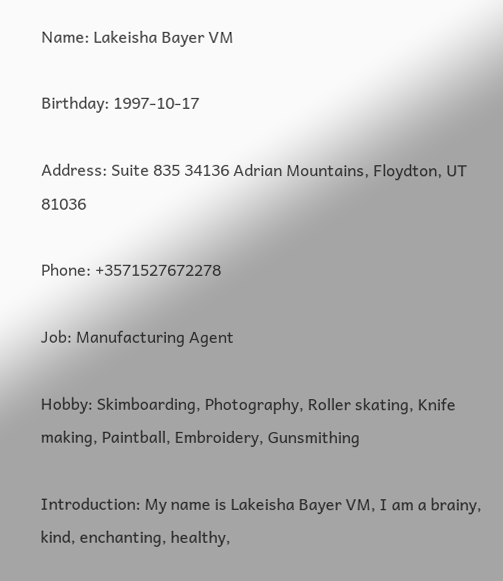Name: Lakeisha Bayer VM

Birthday: 1997-10-17

Address: Suite 835 34136 Adrian Mountains, Floydton, UT 81036

Phone: +3571527672278

Job: Manufacturing Agent

Hobby: Skimboarding, Photography, Roller skating, Knife making, Paintball, Embroidery, Gunsmithing

Introduction: My name is Lakeisha Bayer VM, I am a brainy, kind, enchanting, healthy,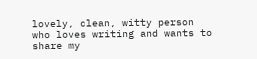lovely, clean, witty person who loves writing and wants to share my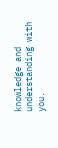knowledge and understanding with you.